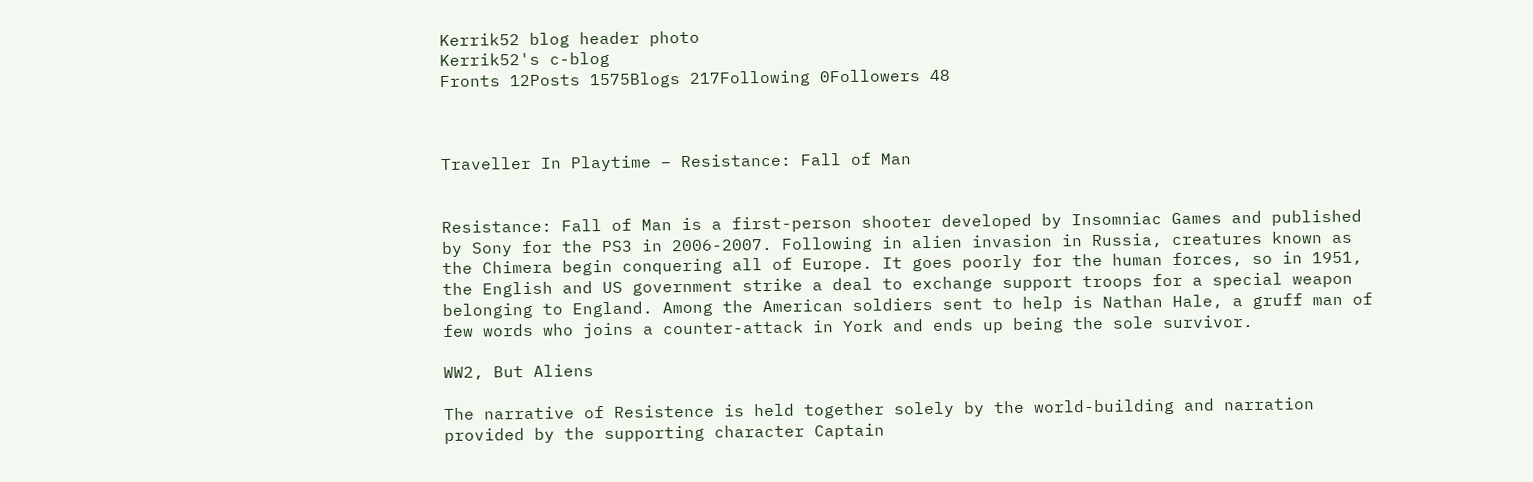Kerrik52 blog header photo
Kerrik52's c-blog
Fronts 12Posts 1575Blogs 217Following 0Followers 48



Traveller In Playtime – Resistance: Fall of Man


Resistance: Fall of Man is a first-person shooter developed by Insomniac Games and published by Sony for the PS3 in 2006-2007. Following in alien invasion in Russia, creatures known as the Chimera begin conquering all of Europe. It goes poorly for the human forces, so in 1951, the English and US government strike a deal to exchange support troops for a special weapon belonging to England. Among the American soldiers sent to help is Nathan Hale, a gruff man of few words who joins a counter-attack in York and ends up being the sole survivor.

WW2, But Aliens

The narrative of Resistence is held together solely by the world-building and narration provided by the supporting character Captain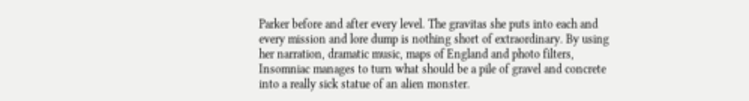Parker before and after every level. The gravitas she puts into each and every mission and lore dump is nothing short of extraordinary. By using her narration, dramatic music, maps of England and photo filters, Insomniac manages to turn what should be a pile of gravel and concrete into a really sick statue of an alien monster.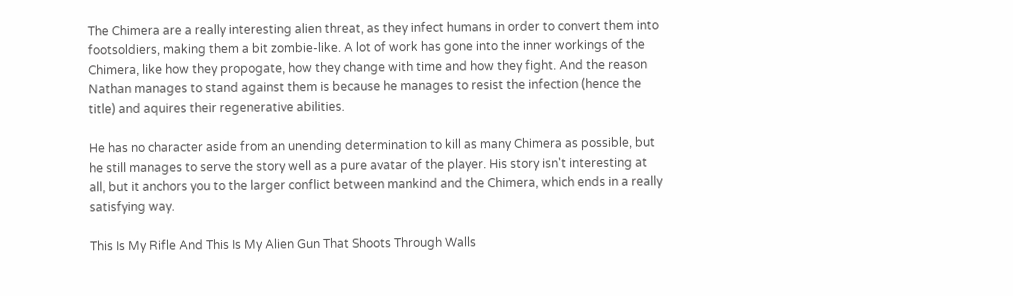The Chimera are a really interesting alien threat, as they infect humans in order to convert them into footsoldiers, making them a bit zombie-like. A lot of work has gone into the inner workings of the Chimera, like how they propogate, how they change with time and how they fight. And the reason Nathan manages to stand against them is because he manages to resist the infection (hence the title) and aquires their regenerative abilities.

He has no character aside from an unending determination to kill as many Chimera as possible, but he still manages to serve the story well as a pure avatar of the player. His story isn't interesting at all, but it anchors you to the larger conflict between mankind and the Chimera, which ends in a really satisfying way.

This Is My Rifle And This Is My Alien Gun That Shoots Through Walls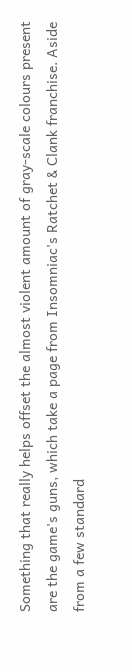Something that really helps offset the almost violent amount of gray-scale colours present are the game's guns, which take a page from Insomniac's Ratchet & Clank franchise. Aside from a few standard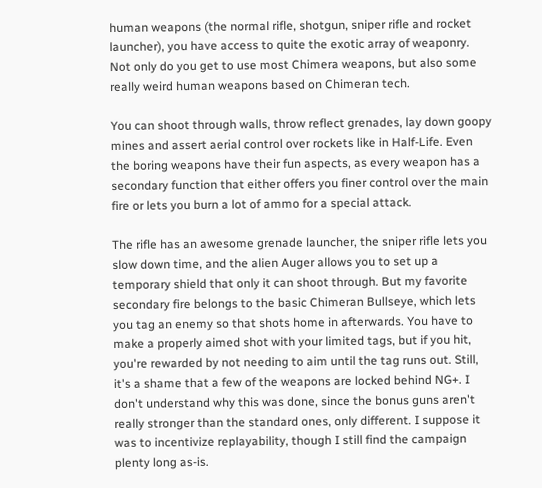human weapons (the normal rifle, shotgun, sniper rifle and rocket launcher), you have access to quite the exotic array of weaponry. Not only do you get to use most Chimera weapons, but also some really weird human weapons based on Chimeran tech.

You can shoot through walls, throw reflect grenades, lay down goopy mines and assert aerial control over rockets like in Half-Life. Even the boring weapons have their fun aspects, as every weapon has a secondary function that either offers you finer control over the main fire or lets you burn a lot of ammo for a special attack.

The rifle has an awesome grenade launcher, the sniper rifle lets you slow down time, and the alien Auger allows you to set up a temporary shield that only it can shoot through. But my favorite secondary fire belongs to the basic Chimeran Bullseye, which lets you tag an enemy so that shots home in afterwards. You have to make a properly aimed shot with your limited tags, but if you hit, you're rewarded by not needing to aim until the tag runs out. Still, it's a shame that a few of the weapons are locked behind NG+. I don't understand why this was done, since the bonus guns aren't really stronger than the standard ones, only different. I suppose it was to incentivize replayability, though I still find the campaign plenty long as-is.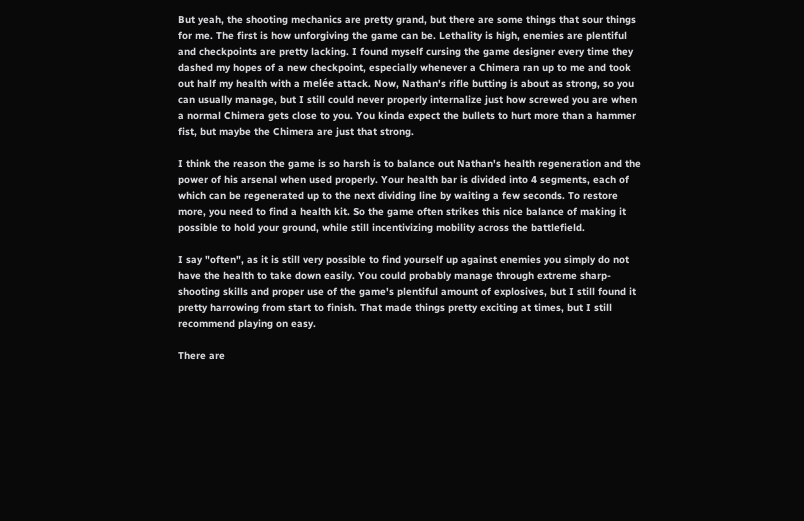But yeah, the shooting mechanics are pretty grand, but there are some things that sour things for me. The first is how unforgiving the game can be. Lethality is high, enemies are plentiful and checkpoints are pretty lacking. I found myself cursing the game designer every time they dashed my hopes of a new checkpoint, especially whenever a Chimera ran up to me and took out half my health with a melée attack. Now, Nathan's rifle butting is about as strong, so you can usually manage, but I still could never properly internalize just how screwed you are when a normal Chimera gets close to you. You kinda expect the bullets to hurt more than a hammer fist, but maybe the Chimera are just that strong.

I think the reason the game is so harsh is to balance out Nathan's health regeneration and the power of his arsenal when used properly. Your health bar is divided into 4 segments, each of which can be regenerated up to the next dividing line by waiting a few seconds. To restore more, you need to find a health kit. So the game often strikes this nice balance of making it possible to hold your ground, while still incentivizing mobility across the battlefield.

I say "often", as it is still very possible to find yourself up against enemies you simply do not have the health to take down easily. You could probably manage through extreme sharp-shooting skills and proper use of the game's plentiful amount of explosives, but I still found it pretty harrowing from start to finish. That made things pretty exciting at times, but I still recommend playing on easy.

There are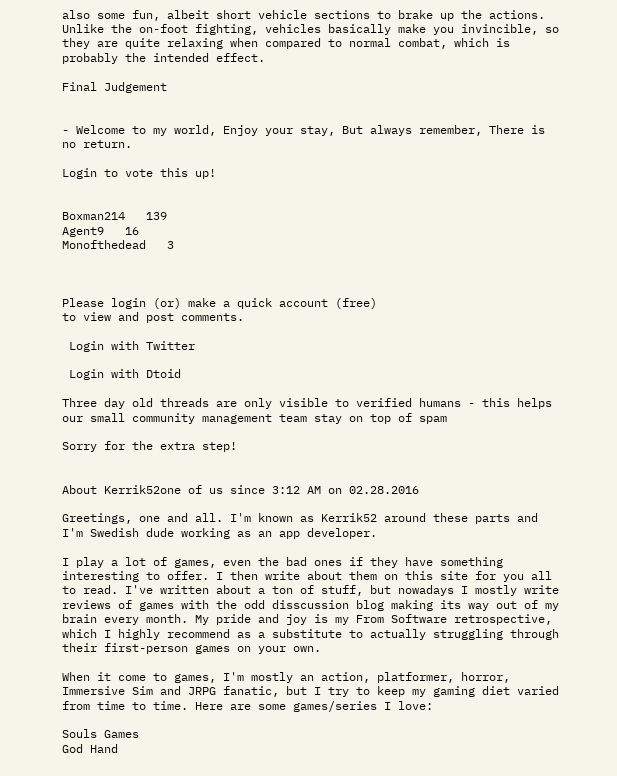also some fun, albeit short vehicle sections to brake up the actions. Unlike the on-foot fighting, vehicles basically make you invincible, so they are quite relaxing when compared to normal combat, which is probably the intended effect.

Final Judgement


- Welcome to my world, Enjoy your stay, But always remember, There is no return.

Login to vote this up!


Boxman214   139
Agent9   16
Monofthedead   3



Please login (or) make a quick account (free)
to view and post comments.

 Login with Twitter

 Login with Dtoid

Three day old threads are only visible to verified humans - this helps our small community management team stay on top of spam

Sorry for the extra step!


About Kerrik52one of us since 3:12 AM on 02.28.2016

Greetings, one and all. I'm known as Kerrik52 around these parts and I'm Swedish dude working as an app developer.

I play a lot of games, even the bad ones if they have something interesting to offer. I then write about them on this site for you all to read. I've written about a ton of stuff, but nowadays I mostly write reviews of games with the odd disscussion blog making its way out of my brain every month. My pride and joy is my From Software retrospective, which I highly recommend as a substitute to actually struggling through their first-person games on your own.

When it come to games, I'm mostly an action, platformer, horror, Immersive Sim and JRPG fanatic, but I try to keep my gaming diet varied from time to time. Here are some games/series I love:

Souls Games
God Hand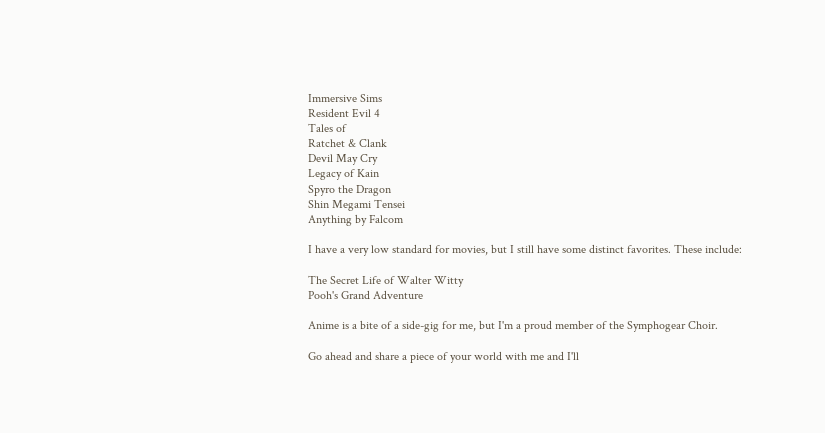Immersive Sims
Resident Evil 4
Tales of
Ratchet & Clank
Devil May Cry
Legacy of Kain
Spyro the Dragon
Shin Megami Tensei
Anything by Falcom

I have a very low standard for movies, but I still have some distinct favorites. These include:

The Secret Life of Walter Witty
Pooh's Grand Adventure

Anime is a bite of a side-gig for me, but I'm a proud member of the Symphogear Choir.

Go ahead and share a piece of your world with me and I'll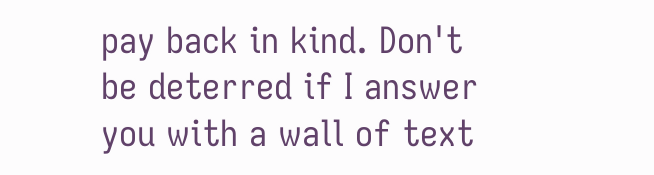pay back in kind. Don't be deterred if I answer you with a wall of text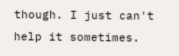though. I just can't help it sometimes.